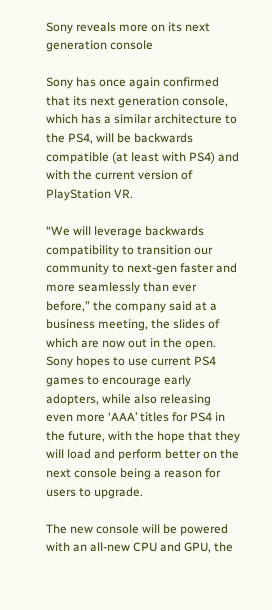Sony reveals more on its next generation console

Sony has once again confirmed that its next generation console, which has a similar architecture to the PS4, will be backwards compatible (at least with PS4) and with the current version of PlayStation VR.

“We will leverage backwards compatibility to transition our community to next-gen faster and more seamlessly than ever before,” the company said at a business meeting, the slides of which are now out in the open. Sony hopes to use current PS4 games to encourage early adopters, while also releasing even more ‘AAA’ titles for PS4 in the future, with the hope that they will load and perform better on the next console being a reason for users to upgrade.

The new console will be powered with an all-new CPU and GPU, the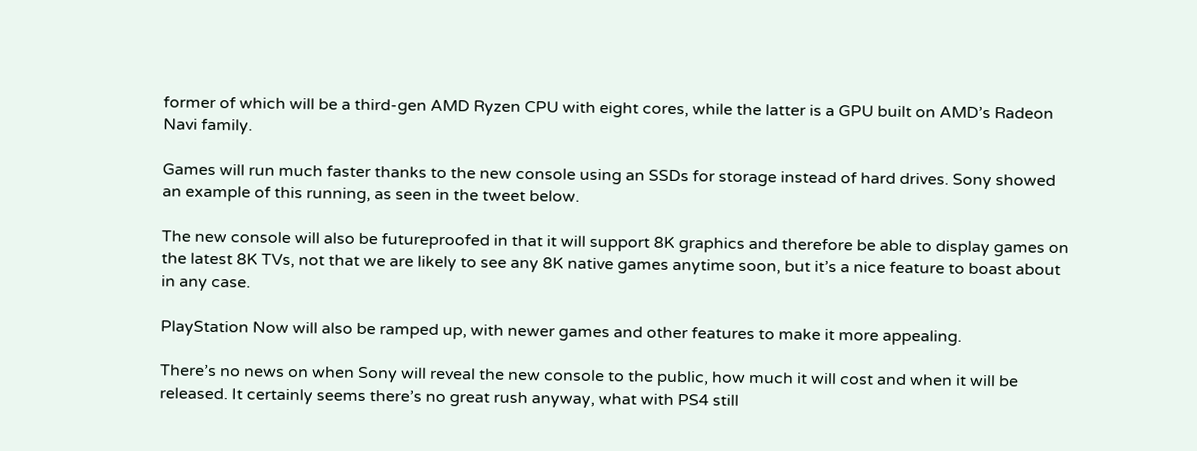former of which will be a third-gen AMD Ryzen CPU with eight cores, while the latter is a GPU built on AMD’s Radeon Navi family.

Games will run much faster thanks to the new console using an SSDs for storage instead of hard drives. Sony showed an example of this running, as seen in the tweet below.

The new console will also be futureproofed in that it will support 8K graphics and therefore be able to display games on the latest 8K TVs, not that we are likely to see any 8K native games anytime soon, but it’s a nice feature to boast about in any case.

PlayStation Now will also be ramped up, with newer games and other features to make it more appealing.

There’s no news on when Sony will reveal the new console to the public, how much it will cost and when it will be released. It certainly seems there’s no great rush anyway, what with PS4 still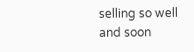selling so well and soon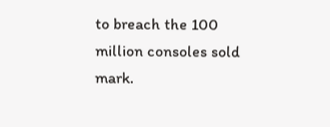to breach the 100 million consoles sold mark.